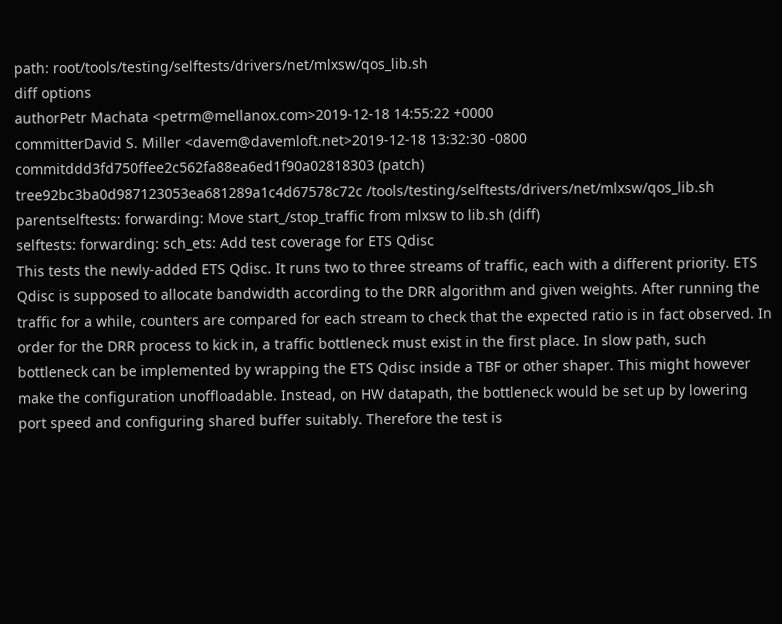path: root/tools/testing/selftests/drivers/net/mlxsw/qos_lib.sh
diff options
authorPetr Machata <petrm@mellanox.com>2019-12-18 14:55:22 +0000
committerDavid S. Miller <davem@davemloft.net>2019-12-18 13:32:30 -0800
commitddd3fd750ffee2c562fa88ea6ed1f90a02818303 (patch)
tree92bc3ba0d987123053ea681289a1c4d67578c72c /tools/testing/selftests/drivers/net/mlxsw/qos_lib.sh
parentselftests: forwarding: Move start_/stop_traffic from mlxsw to lib.sh (diff)
selftests: forwarding: sch_ets: Add test coverage for ETS Qdisc
This tests the newly-added ETS Qdisc. It runs two to three streams of traffic, each with a different priority. ETS Qdisc is supposed to allocate bandwidth according to the DRR algorithm and given weights. After running the traffic for a while, counters are compared for each stream to check that the expected ratio is in fact observed. In order for the DRR process to kick in, a traffic bottleneck must exist in the first place. In slow path, such bottleneck can be implemented by wrapping the ETS Qdisc inside a TBF or other shaper. This might however make the configuration unoffloadable. Instead, on HW datapath, the bottleneck would be set up by lowering port speed and configuring shared buffer suitably. Therefore the test is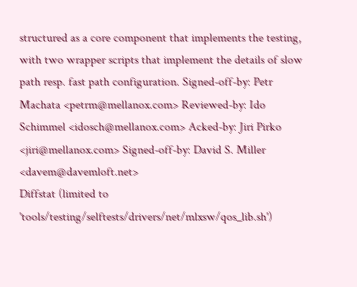structured as a core component that implements the testing, with two wrapper scripts that implement the details of slow path resp. fast path configuration. Signed-off-by: Petr Machata <petrm@mellanox.com> Reviewed-by: Ido Schimmel <idosch@mellanox.com> Acked-by: Jiri Pirko <jiri@mellanox.com> Signed-off-by: David S. Miller <davem@davemloft.net>
Diffstat (limited to 'tools/testing/selftests/drivers/net/mlxsw/qos_lib.sh')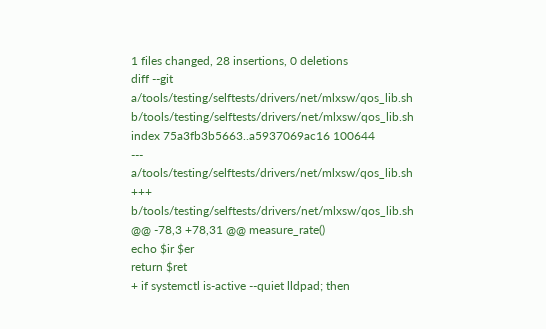1 files changed, 28 insertions, 0 deletions
diff --git a/tools/testing/selftests/drivers/net/mlxsw/qos_lib.sh b/tools/testing/selftests/drivers/net/mlxsw/qos_lib.sh
index 75a3fb3b5663..a5937069ac16 100644
--- a/tools/testing/selftests/drivers/net/mlxsw/qos_lib.sh
+++ b/tools/testing/selftests/drivers/net/mlxsw/qos_lib.sh
@@ -78,3 +78,31 @@ measure_rate()
echo $ir $er
return $ret
+ if systemctl is-active --quiet lldpad; then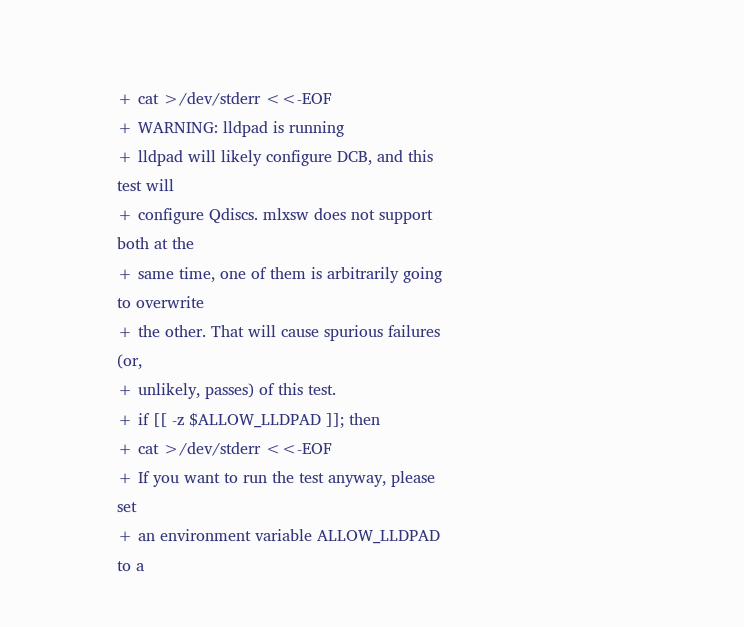+ cat >/dev/stderr <<-EOF
+ WARNING: lldpad is running
+ lldpad will likely configure DCB, and this test will
+ configure Qdiscs. mlxsw does not support both at the
+ same time, one of them is arbitrarily going to overwrite
+ the other. That will cause spurious failures (or,
+ unlikely, passes) of this test.
+ if [[ -z $ALLOW_LLDPAD ]]; then
+ cat >/dev/stderr <<-EOF
+ If you want to run the test anyway, please set
+ an environment variable ALLOW_LLDPAD to a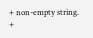+ non-empty string.
+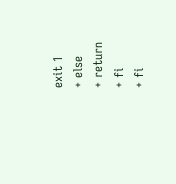exit 1
+ else
+ return
+ fi
+ fi